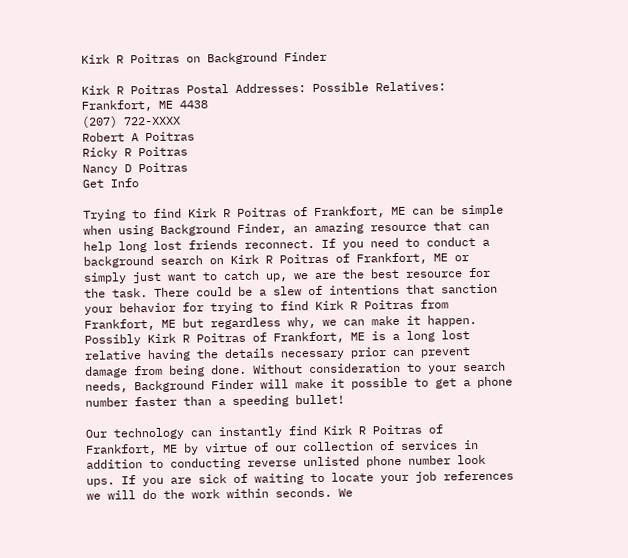Kirk R Poitras on Background Finder

Kirk R Poitras Postal Addresses: Possible Relatives:
Frankfort, ME 4438
(207) 722-XXXX
Robert A Poitras
Ricky R Poitras
Nancy D Poitras
Get Info

Trying to find Kirk R Poitras of Frankfort, ME can be simple when using Background Finder, an amazing resource that can help long lost friends reconnect. If you need to conduct a background search on Kirk R Poitras of Frankfort, ME or simply just want to catch up, we are the best resource for the task. There could be a slew of intentions that sanction your behavior for trying to find Kirk R Poitras from Frankfort, ME but regardless why, we can make it happen. Possibly Kirk R Poitras of Frankfort, ME is a long lost relative having the details necessary prior can prevent damage from being done. Without consideration to your search needs, Background Finder will make it possible to get a phone number faster than a speeding bullet!

Our technology can instantly find Kirk R Poitras of Frankfort, ME by virtue of our collection of services in addition to conducting reverse unlisted phone number look ups. If you are sick of waiting to locate your job references we will do the work within seconds. We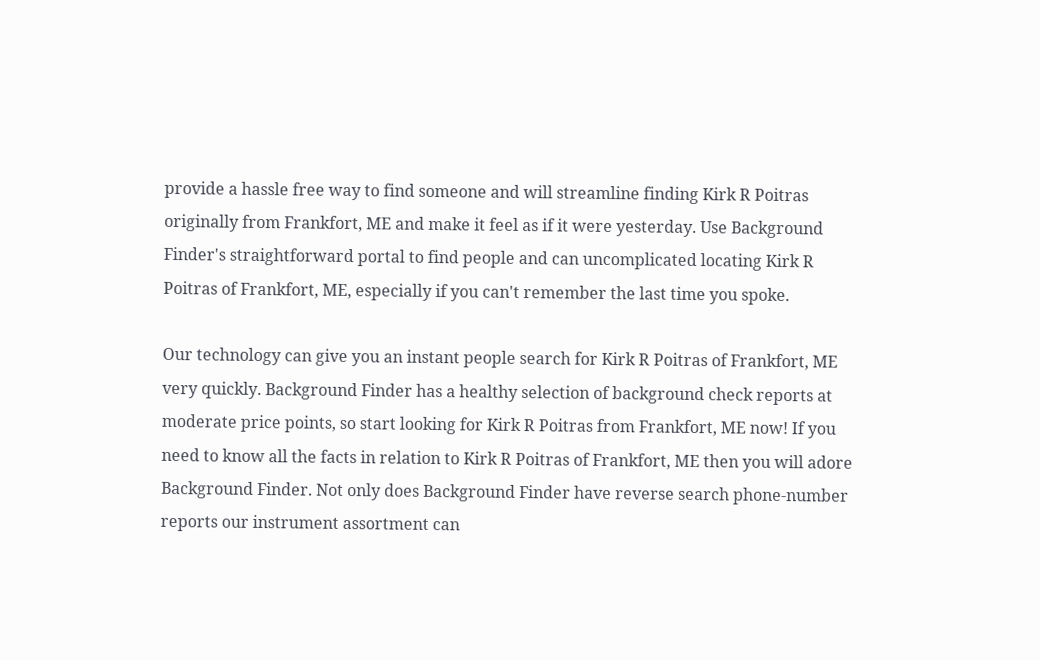provide a hassle free way to find someone and will streamline finding Kirk R Poitras originally from Frankfort, ME and make it feel as if it were yesterday. Use Background Finder's straightforward portal to find people and can uncomplicated locating Kirk R Poitras of Frankfort, ME, especially if you can't remember the last time you spoke.

Our technology can give you an instant people search for Kirk R Poitras of Frankfort, ME very quickly. Background Finder has a healthy selection of background check reports at moderate price points, so start looking for Kirk R Poitras from Frankfort, ME now! If you need to know all the facts in relation to Kirk R Poitras of Frankfort, ME then you will adore Background Finder. Not only does Background Finder have reverse search phone-number reports our instrument assortment can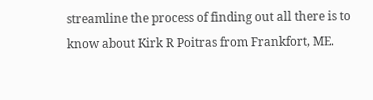streamline the process of finding out all there is to know about Kirk R Poitras from Frankfort, ME.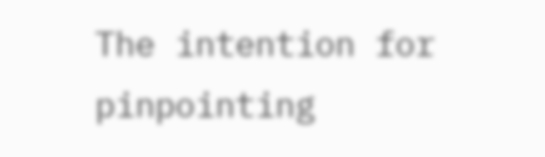The intention for pinpointing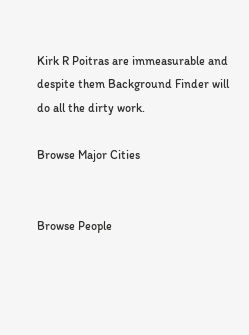Kirk R Poitras are immeasurable and despite them Background Finder will do all the dirty work.

Browse Major Cities


Browse People